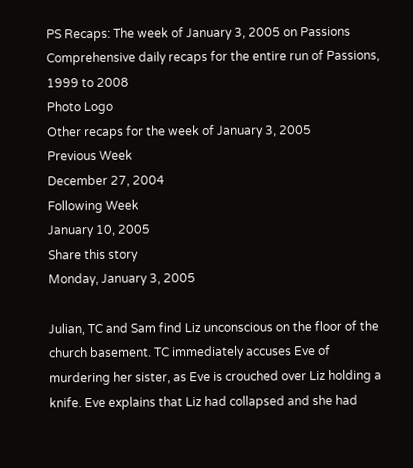PS Recaps: The week of January 3, 2005 on Passions
Comprehensive daily recaps for the entire run of Passions, 1999 to 2008
Photo Logo
Other recaps for the week of January 3, 2005
Previous Week
December 27, 2004
Following Week
January 10, 2005
Share this story
Monday, January 3, 2005

Julian, TC and Sam find Liz unconscious on the floor of the church basement. TC immediately accuses Eve of murdering her sister, as Eve is crouched over Liz holding a knife. Eve explains that Liz had collapsed and she had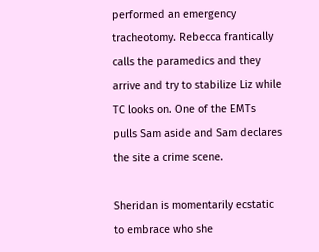performed an emergency tracheotomy. Rebecca frantically calls the paramedics and they arrive and try to stabilize Liz while TC looks on. One of the EMTs pulls Sam aside and Sam declares the site a crime scene.

Sheridan is momentarily ecstatic to embrace who she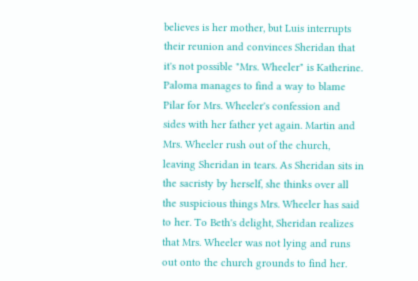believes is her mother, but Luis interrupts their reunion and convinces Sheridan that it's not possible "Mrs. Wheeler" is Katherine. Paloma manages to find a way to blame Pilar for Mrs. Wheeler's confession and sides with her father yet again. Martin and Mrs. Wheeler rush out of the church, leaving Sheridan in tears. As Sheridan sits in the sacristy by herself, she thinks over all the suspicious things Mrs. Wheeler has said to her. To Beth's delight, Sheridan realizes that Mrs. Wheeler was not lying and runs out onto the church grounds to find her.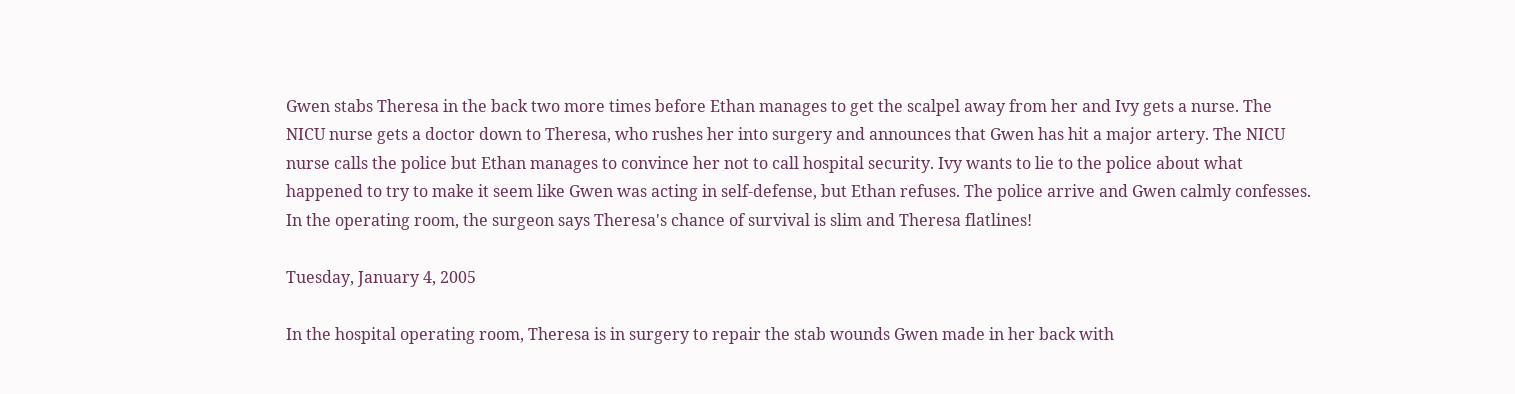Gwen stabs Theresa in the back two more times before Ethan manages to get the scalpel away from her and Ivy gets a nurse. The NICU nurse gets a doctor down to Theresa, who rushes her into surgery and announces that Gwen has hit a major artery. The NICU nurse calls the police but Ethan manages to convince her not to call hospital security. Ivy wants to lie to the police about what happened to try to make it seem like Gwen was acting in self-defense, but Ethan refuses. The police arrive and Gwen calmly confesses. In the operating room, the surgeon says Theresa's chance of survival is slim and Theresa flatlines!

Tuesday, January 4, 2005

In the hospital operating room, Theresa is in surgery to repair the stab wounds Gwen made in her back with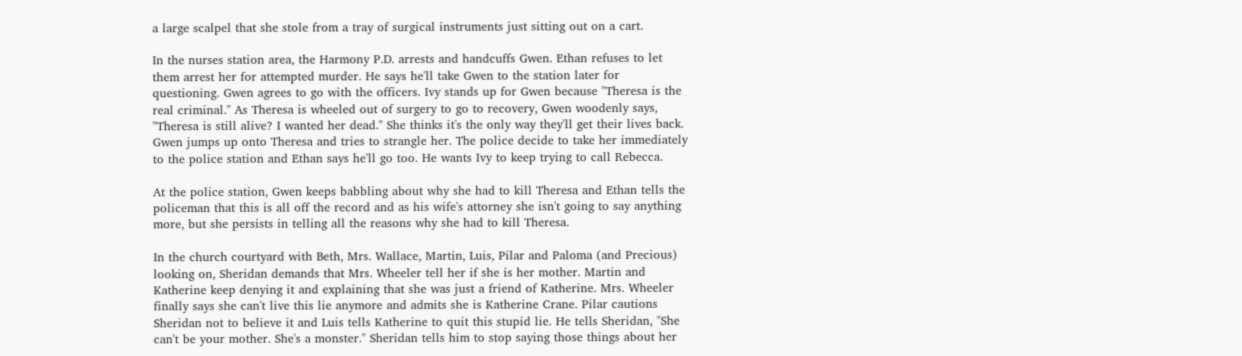a large scalpel that she stole from a tray of surgical instruments just sitting out on a cart.

In the nurses station area, the Harmony P.D. arrests and handcuffs Gwen. Ethan refuses to let them arrest her for attempted murder. He says he'll take Gwen to the station later for questioning. Gwen agrees to go with the officers. Ivy stands up for Gwen because "Theresa is the real criminal." As Theresa is wheeled out of surgery to go to recovery, Gwen woodenly says, "Theresa is still alive? I wanted her dead." She thinks it's the only way they'll get their lives back. Gwen jumps up onto Theresa and tries to strangle her. The police decide to take her immediately to the police station and Ethan says he'll go too. He wants Ivy to keep trying to call Rebecca.

At the police station, Gwen keeps babbling about why she had to kill Theresa and Ethan tells the policeman that this is all off the record and as his wife's attorney she isn't going to say anything more, but she persists in telling all the reasons why she had to kill Theresa.

In the church courtyard with Beth, Mrs. Wallace, Martin, Luis, Pilar and Paloma (and Precious) looking on, Sheridan demands that Mrs. Wheeler tell her if she is her mother. Martin and Katherine keep denying it and explaining that she was just a friend of Katherine. Mrs. Wheeler finally says she can't live this lie anymore and admits she is Katherine Crane. Pilar cautions Sheridan not to believe it and Luis tells Katherine to quit this stupid lie. He tells Sheridan, "She can't be your mother. She's a monster." Sheridan tells him to stop saying those things about her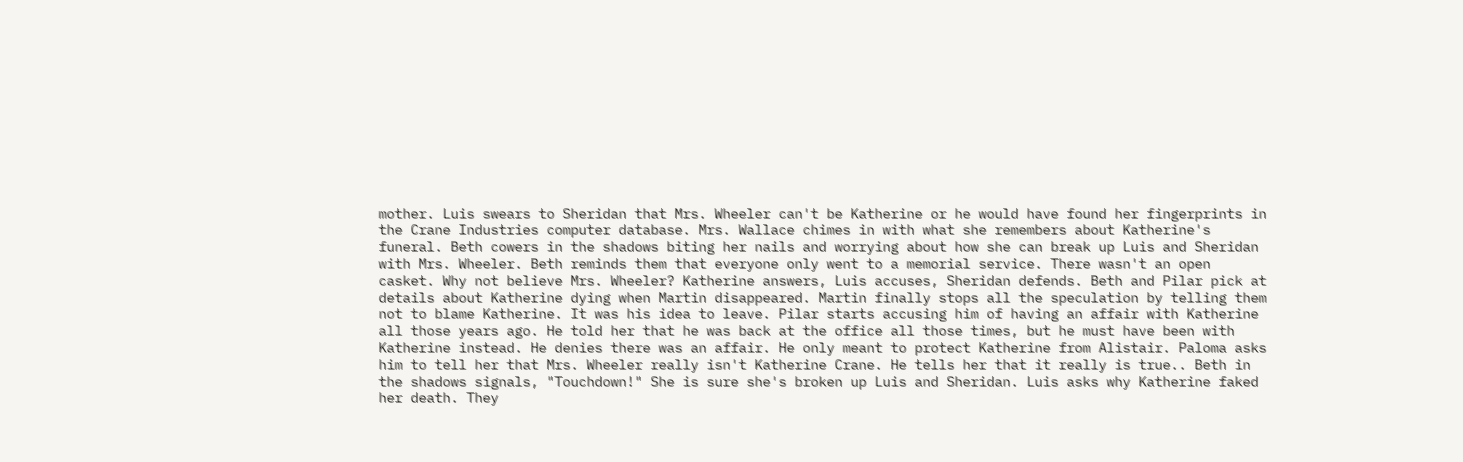mother. Luis swears to Sheridan that Mrs. Wheeler can't be Katherine or he would have found her fingerprints in the Crane Industries computer database. Mrs. Wallace chimes in with what she remembers about Katherine's funeral. Beth cowers in the shadows biting her nails and worrying about how she can break up Luis and Sheridan with Mrs. Wheeler. Beth reminds them that everyone only went to a memorial service. There wasn't an open casket. Why not believe Mrs. Wheeler? Katherine answers, Luis accuses, Sheridan defends. Beth and Pilar pick at details about Katherine dying when Martin disappeared. Martin finally stops all the speculation by telling them not to blame Katherine. It was his idea to leave. Pilar starts accusing him of having an affair with Katherine all those years ago. He told her that he was back at the office all those times, but he must have been with Katherine instead. He denies there was an affair. He only meant to protect Katherine from Alistair. Paloma asks him to tell her that Mrs. Wheeler really isn't Katherine Crane. He tells her that it really is true.. Beth in the shadows signals, "Touchdown!" She is sure she's broken up Luis and Sheridan. Luis asks why Katherine faked her death. They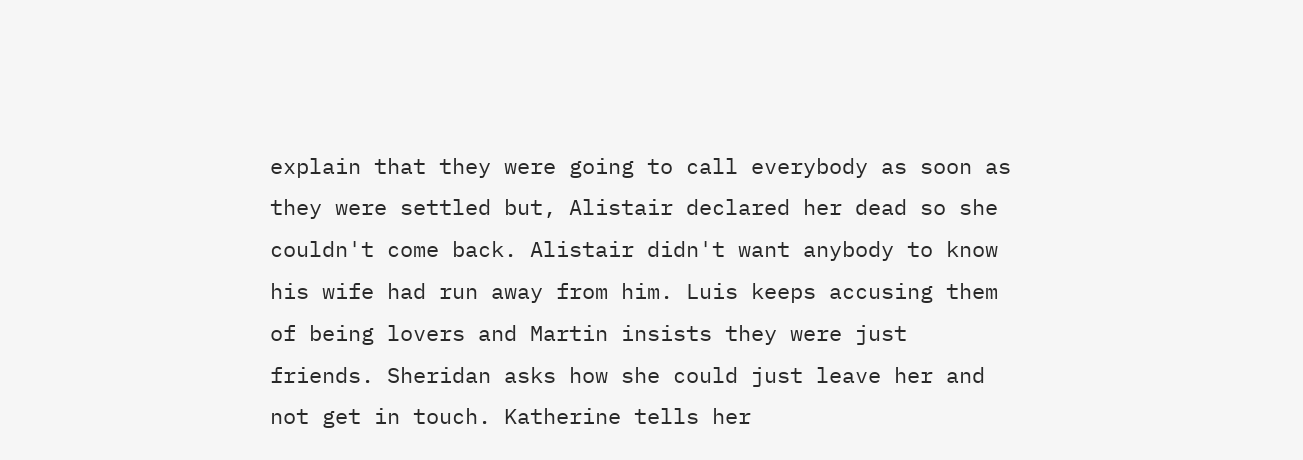explain that they were going to call everybody as soon as they were settled but, Alistair declared her dead so she couldn't come back. Alistair didn't want anybody to know his wife had run away from him. Luis keeps accusing them of being lovers and Martin insists they were just friends. Sheridan asks how she could just leave her and not get in touch. Katherine tells her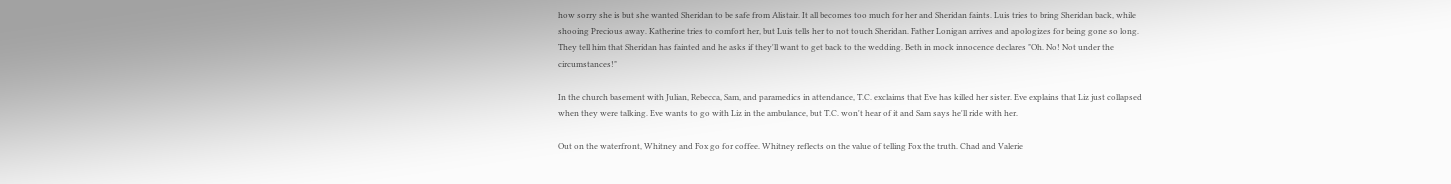how sorry she is but she wanted Sheridan to be safe from Alistair. It all becomes too much for her and Sheridan faints. Luis tries to bring Sheridan back, while shooing Precious away. Katherine tries to comfort her, but Luis tells her to not touch Sheridan. Father Lonigan arrives and apologizes for being gone so long. They tell him that Sheridan has fainted and he asks if they'll want to get back to the wedding. Beth in mock innocence declares "Oh. No! Not under the circumstances!"

In the church basement with Julian, Rebecca, Sam, and paramedics in attendance, T.C. exclaims that Eve has killed her sister. Eve explains that Liz just collapsed when they were talking. Eve wants to go with Liz in the ambulance, but T.C. won't hear of it and Sam says he'll ride with her.

Out on the waterfront, Whitney and Fox go for coffee. Whitney reflects on the value of telling Fox the truth. Chad and Valerie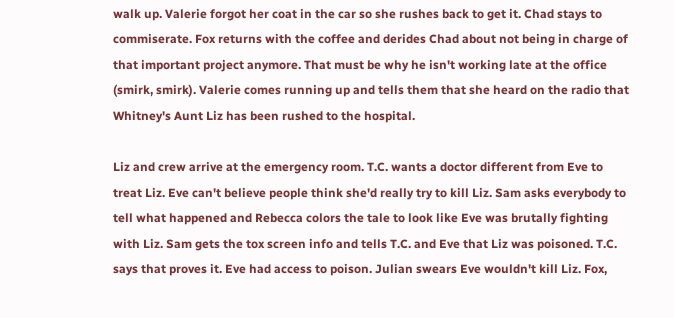walk up. Valerie forgot her coat in the car so she rushes back to get it. Chad stays to commiserate. Fox returns with the coffee and derides Chad about not being in charge of that important project anymore. That must be why he isn't working late at the office (smirk, smirk). Valerie comes running up and tells them that she heard on the radio that Whitney's Aunt Liz has been rushed to the hospital.

Liz and crew arrive at the emergency room. T.C. wants a doctor different from Eve to treat Liz. Eve can't believe people think she'd really try to kill Liz. Sam asks everybody to tell what happened and Rebecca colors the tale to look like Eve was brutally fighting with Liz. Sam gets the tox screen info and tells T.C. and Eve that Liz was poisoned. T.C. says that proves it. Eve had access to poison. Julian swears Eve wouldn't kill Liz. Fox,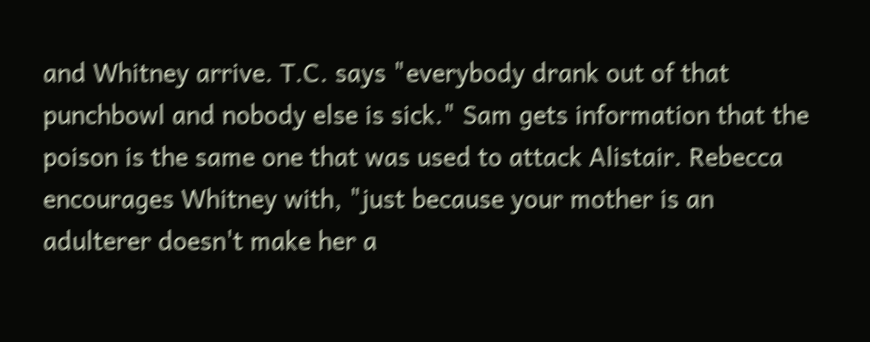and Whitney arrive. T.C. says "everybody drank out of that punchbowl and nobody else is sick." Sam gets information that the poison is the same one that was used to attack Alistair. Rebecca encourages Whitney with, "just because your mother is an adulterer doesn't make her a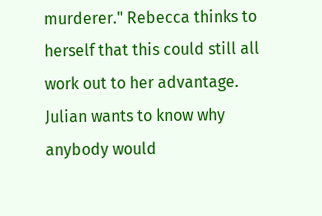murderer." Rebecca thinks to herself that this could still all work out to her advantage. Julian wants to know why anybody would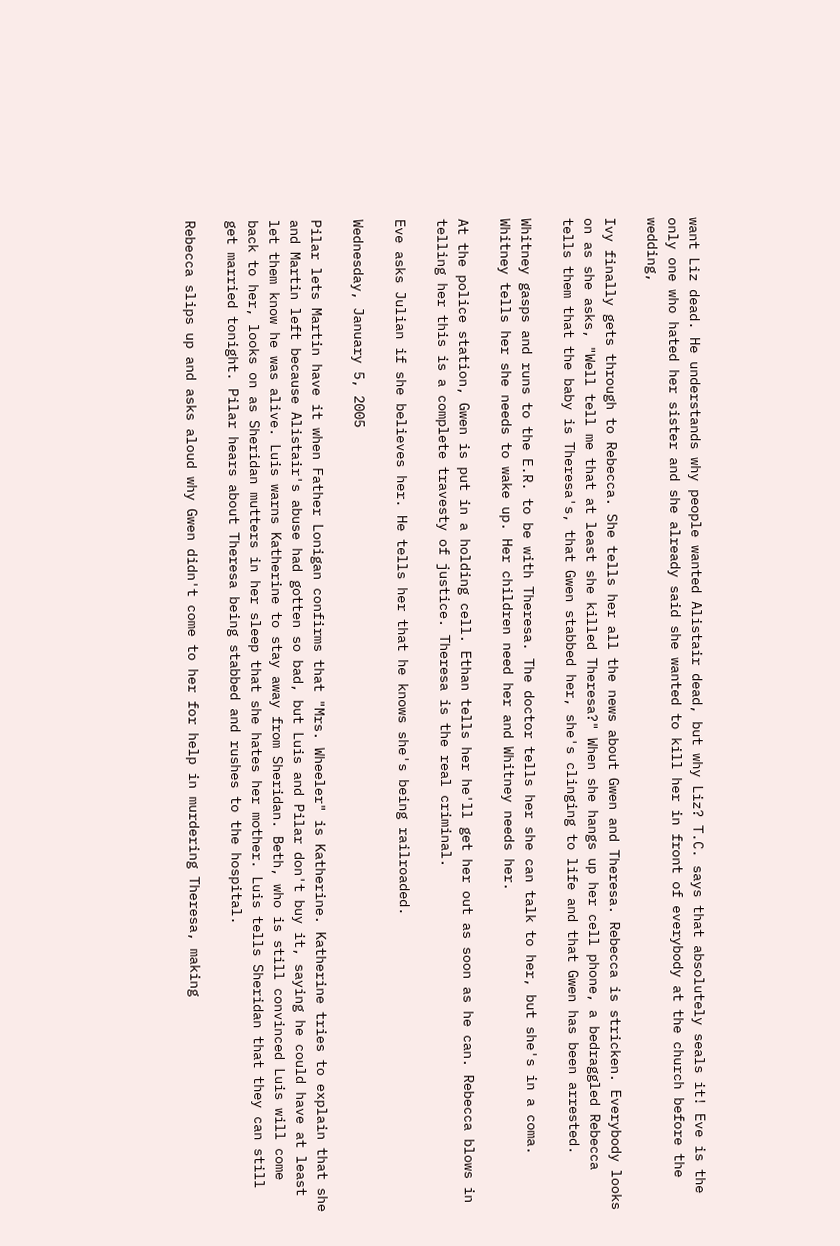want Liz dead. He understands why people wanted Alistair dead, but why Liz? T.C. says that absolutely seals it! Eve is the only one who hated her sister and she already said she wanted to kill her in front of everybody at the church before the wedding,

Ivy finally gets through to Rebecca. She tells her all the news about Gwen and Theresa. Rebecca is stricken. Everybody looks on as she asks, "Well tell me that at least she killed Theresa?" When she hangs up her cell phone, a bedraggled Rebecca tells them that the baby is Theresa's, that Gwen stabbed her, she's clinging to life and that Gwen has been arrested.

Whitney gasps and runs to the E.R. to be with Theresa. The doctor tells her she can talk to her, but she's in a coma. Whitney tells her she needs to wake up. Her children need her and Whitney needs her.

At the police station, Gwen is put in a holding cell. Ethan tells her he'll get her out as soon as he can. Rebecca blows in telling her this is a complete travesty of justice. Theresa is the real criminal.

Eve asks Julian if she believes her. He tells her that he knows she's being railroaded.

Wednesday, January 5, 2005

Pilar lets Martin have it when Father Lonigan confirms that "Mrs. Wheeler" is Katherine. Katherine tries to explain that she and Martin left because Alistair's abuse had gotten so bad, but Luis and Pilar don't buy it, saying he could have at least let them know he was alive. Luis warns Katherine to stay away from Sheridan. Beth, who is still convinced Luis will come back to her, looks on as Sheridan mutters in her sleep that she hates her mother. Luis tells Sheridan that they can still get married tonight. Pilar hears about Theresa being stabbed and rushes to the hospital.

Rebecca slips up and asks aloud why Gwen didn't come to her for help in murdering Theresa, making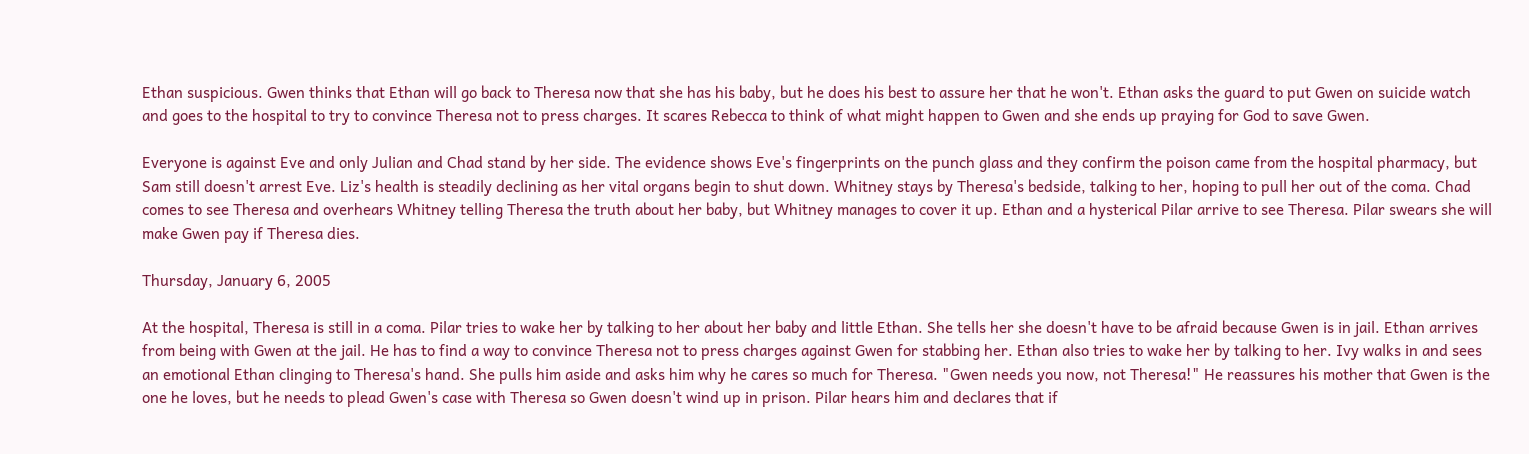Ethan suspicious. Gwen thinks that Ethan will go back to Theresa now that she has his baby, but he does his best to assure her that he won't. Ethan asks the guard to put Gwen on suicide watch and goes to the hospital to try to convince Theresa not to press charges. It scares Rebecca to think of what might happen to Gwen and she ends up praying for God to save Gwen.

Everyone is against Eve and only Julian and Chad stand by her side. The evidence shows Eve's fingerprints on the punch glass and they confirm the poison came from the hospital pharmacy, but Sam still doesn't arrest Eve. Liz's health is steadily declining as her vital organs begin to shut down. Whitney stays by Theresa's bedside, talking to her, hoping to pull her out of the coma. Chad comes to see Theresa and overhears Whitney telling Theresa the truth about her baby, but Whitney manages to cover it up. Ethan and a hysterical Pilar arrive to see Theresa. Pilar swears she will make Gwen pay if Theresa dies.

Thursday, January 6, 2005

At the hospital, Theresa is still in a coma. Pilar tries to wake her by talking to her about her baby and little Ethan. She tells her she doesn't have to be afraid because Gwen is in jail. Ethan arrives from being with Gwen at the jail. He has to find a way to convince Theresa not to press charges against Gwen for stabbing her. Ethan also tries to wake her by talking to her. Ivy walks in and sees an emotional Ethan clinging to Theresa's hand. She pulls him aside and asks him why he cares so much for Theresa. "Gwen needs you now, not Theresa!" He reassures his mother that Gwen is the one he loves, but he needs to plead Gwen's case with Theresa so Gwen doesn't wind up in prison. Pilar hears him and declares that if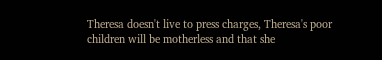Theresa doesn't live to press charges, Theresa's poor children will be motherless and that she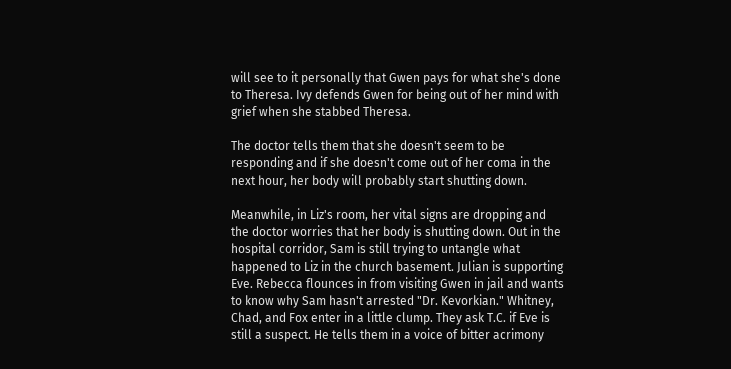will see to it personally that Gwen pays for what she's done to Theresa. Ivy defends Gwen for being out of her mind with grief when she stabbed Theresa.

The doctor tells them that she doesn't seem to be responding and if she doesn't come out of her coma in the next hour, her body will probably start shutting down.

Meanwhile, in Liz's room, her vital signs are dropping and the doctor worries that her body is shutting down. Out in the hospital corridor, Sam is still trying to untangle what happened to Liz in the church basement. Julian is supporting Eve. Rebecca flounces in from visiting Gwen in jail and wants to know why Sam hasn't arrested "Dr. Kevorkian." Whitney, Chad, and Fox enter in a little clump. They ask T.C. if Eve is still a suspect. He tells them in a voice of bitter acrimony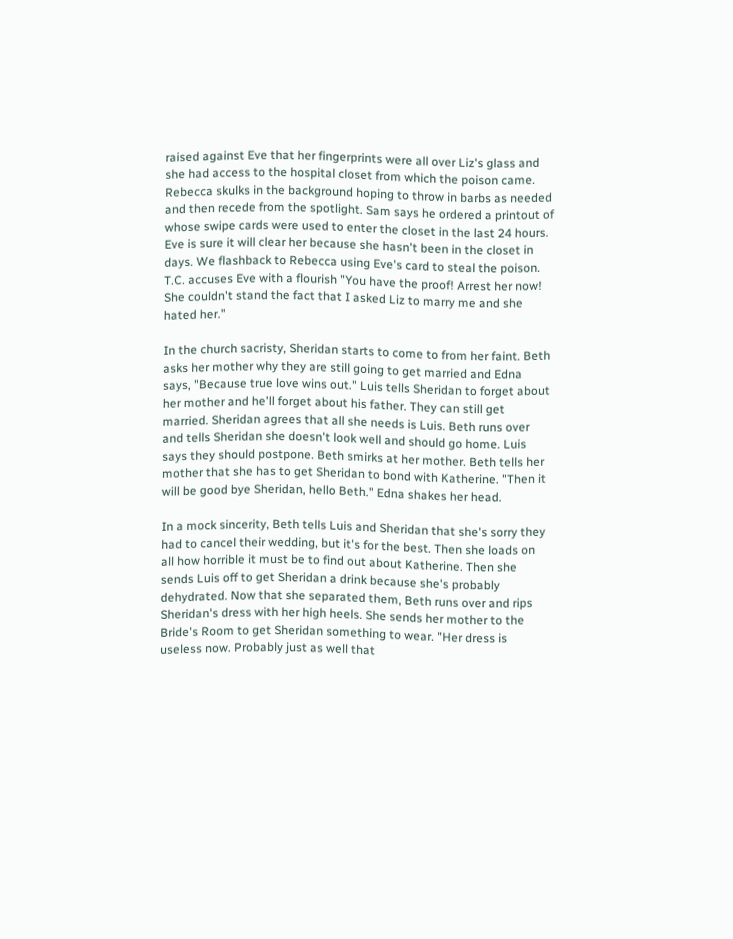raised against Eve that her fingerprints were all over Liz's glass and she had access to the hospital closet from which the poison came. Rebecca skulks in the background hoping to throw in barbs as needed and then recede from the spotlight. Sam says he ordered a printout of whose swipe cards were used to enter the closet in the last 24 hours. Eve is sure it will clear her because she hasn't been in the closet in days. We flashback to Rebecca using Eve's card to steal the poison. T.C. accuses Eve with a flourish "You have the proof! Arrest her now! She couldn't stand the fact that I asked Liz to marry me and she hated her."

In the church sacristy, Sheridan starts to come to from her faint. Beth asks her mother why they are still going to get married and Edna says, "Because true love wins out." Luis tells Sheridan to forget about her mother and he'll forget about his father. They can still get married. Sheridan agrees that all she needs is Luis. Beth runs over and tells Sheridan she doesn't look well and should go home. Luis says they should postpone. Beth smirks at her mother. Beth tells her mother that she has to get Sheridan to bond with Katherine. "Then it will be good bye Sheridan, hello Beth." Edna shakes her head.

In a mock sincerity, Beth tells Luis and Sheridan that she's sorry they had to cancel their wedding, but it's for the best. Then she loads on all how horrible it must be to find out about Katherine. Then she sends Luis off to get Sheridan a drink because she's probably dehydrated. Now that she separated them, Beth runs over and rips Sheridan's dress with her high heels. She sends her mother to the Bride's Room to get Sheridan something to wear. "Her dress is useless now. Probably just as well that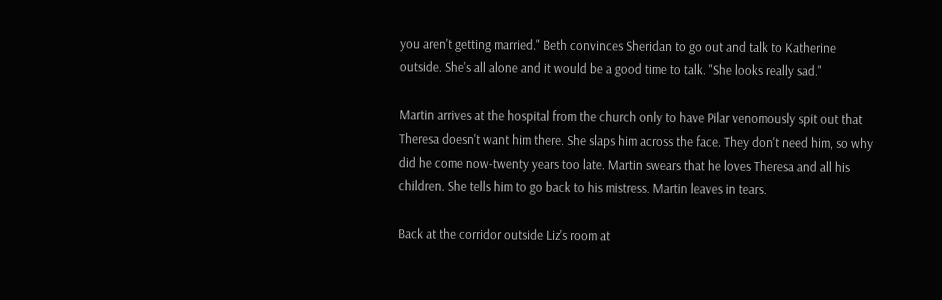you aren't getting married." Beth convinces Sheridan to go out and talk to Katherine outside. She's all alone and it would be a good time to talk. "She looks really sad."

Martin arrives at the hospital from the church only to have Pilar venomously spit out that Theresa doesn't want him there. She slaps him across the face. They don't need him, so why did he come now-twenty years too late. Martin swears that he loves Theresa and all his children. She tells him to go back to his mistress. Martin leaves in tears.

Back at the corridor outside Liz's room at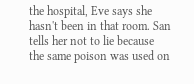the hospital, Eve says she hasn't been in that room. San tells her not to lie because the same poison was used on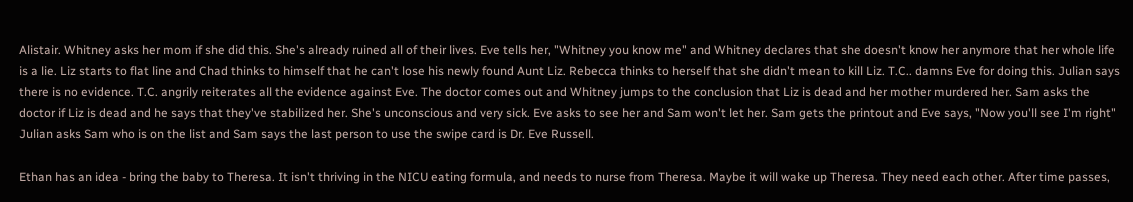Alistair. Whitney asks her mom if she did this. She's already ruined all of their lives. Eve tells her, "Whitney you know me" and Whitney declares that she doesn't know her anymore that her whole life is a lie. Liz starts to flat line and Chad thinks to himself that he can't lose his newly found Aunt Liz. Rebecca thinks to herself that she didn't mean to kill Liz. T.C.. damns Eve for doing this. Julian says there is no evidence. T.C. angrily reiterates all the evidence against Eve. The doctor comes out and Whitney jumps to the conclusion that Liz is dead and her mother murdered her. Sam asks the doctor if Liz is dead and he says that they've stabilized her. She's unconscious and very sick. Eve asks to see her and Sam won't let her. Sam gets the printout and Eve says, "Now you'll see I'm right" Julian asks Sam who is on the list and Sam says the last person to use the swipe card is Dr. Eve Russell.

Ethan has an idea - bring the baby to Theresa. It isn't thriving in the NICU eating formula, and needs to nurse from Theresa. Maybe it will wake up Theresa. They need each other. After time passes,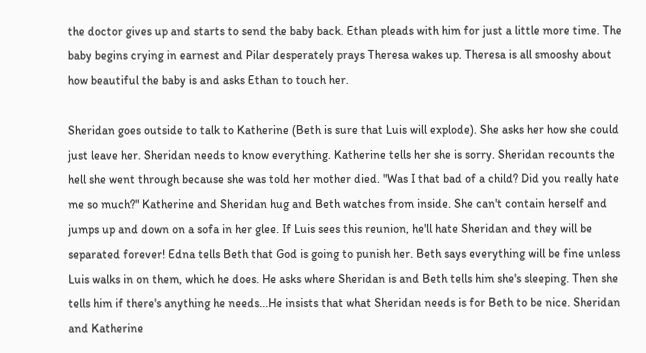the doctor gives up and starts to send the baby back. Ethan pleads with him for just a little more time. The baby begins crying in earnest and Pilar desperately prays Theresa wakes up. Theresa is all smooshy about how beautiful the baby is and asks Ethan to touch her.

Sheridan goes outside to talk to Katherine (Beth is sure that Luis will explode). She asks her how she could just leave her. Sheridan needs to know everything. Katherine tells her she is sorry. Sheridan recounts the hell she went through because she was told her mother died. "Was I that bad of a child? Did you really hate me so much?" Katherine and Sheridan hug and Beth watches from inside. She can't contain herself and jumps up and down on a sofa in her glee. If Luis sees this reunion, he'll hate Sheridan and they will be separated forever! Edna tells Beth that God is going to punish her. Beth says everything will be fine unless Luis walks in on them, which he does. He asks where Sheridan is and Beth tells him she's sleeping. Then she tells him if there's anything he needs...He insists that what Sheridan needs is for Beth to be nice. Sheridan and Katherine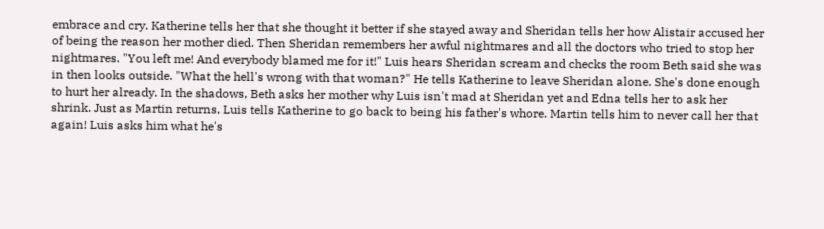embrace and cry. Katherine tells her that she thought it better if she stayed away and Sheridan tells her how Alistair accused her of being the reason her mother died. Then Sheridan remembers her awful nightmares and all the doctors who tried to stop her nightmares. "You left me! And everybody blamed me for it!" Luis hears Sheridan scream and checks the room Beth said she was in then looks outside. "What the hell's wrong with that woman?" He tells Katherine to leave Sheridan alone. She's done enough to hurt her already. In the shadows, Beth asks her mother why Luis isn't mad at Sheridan yet and Edna tells her to ask her shrink. Just as Martin returns, Luis tells Katherine to go back to being his father's whore. Martin tells him to never call her that again! Luis asks him what he's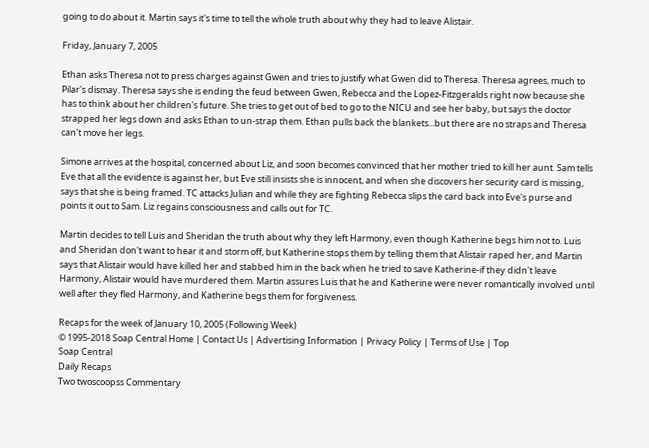going to do about it. Martin says it's time to tell the whole truth about why they had to leave Alistair.

Friday, January 7, 2005

Ethan asks Theresa not to press charges against Gwen and tries to justify what Gwen did to Theresa. Theresa agrees, much to Pilar's dismay. Theresa says she is ending the feud between Gwen, Rebecca and the Lopez-Fitzgeralds right now because she has to think about her children's future. She tries to get out of bed to go to the NICU and see her baby, but says the doctor strapped her legs down and asks Ethan to un-strap them. Ethan pulls back the blankets...but there are no straps and Theresa can't move her legs.

Simone arrives at the hospital, concerned about Liz, and soon becomes convinced that her mother tried to kill her aunt. Sam tells Eve that all the evidence is against her, but Eve still insists she is innocent, and when she discovers her security card is missing, says that she is being framed. TC attacks Julian and while they are fighting Rebecca slips the card back into Eve's purse and points it out to Sam. Liz regains consciousness and calls out for TC.

Martin decides to tell Luis and Sheridan the truth about why they left Harmony, even though Katherine begs him not to. Luis and Sheridan don't want to hear it and storm off, but Katherine stops them by telling them that Alistair raped her, and Martin says that Alistair would have killed her and stabbed him in the back when he tried to save Katherine-if they didn't leave Harmony, Alistair would have murdered them. Martin assures Luis that he and Katherine were never romantically involved until well after they fled Harmony, and Katherine begs them for forgiveness.

Recaps for the week of January 10, 2005 (Following Week)
© 1995-2018 Soap Central Home | Contact Us | Advertising Information | Privacy Policy | Terms of Use | Top
Soap Central
Daily Recaps
Two twoscoopss Commentary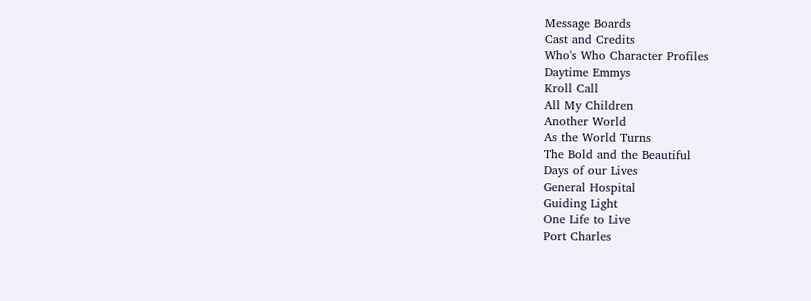Message Boards
Cast and Credits
Who's Who Character Profiles
Daytime Emmys
Kroll Call
All My Children
Another World
As the World Turns
The Bold and the Beautiful
Days of our Lives
General Hospital
Guiding Light
One Life to Live
Port Charles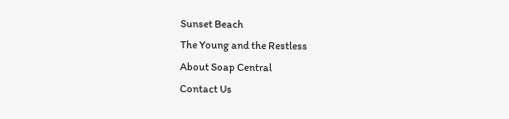Sunset Beach
The Young and the Restless
About Soap Central
Contact Us